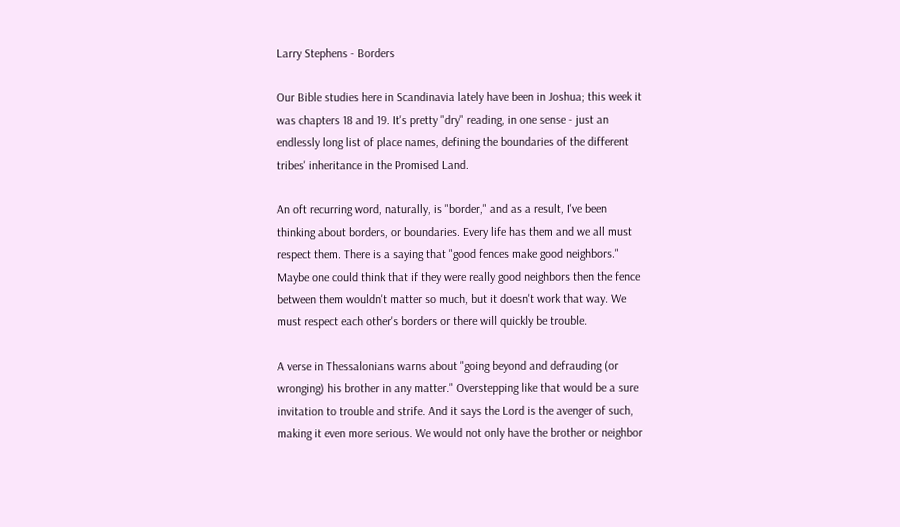Larry Stephens - Borders

Our Bible studies here in Scandinavia lately have been in Joshua; this week it was chapters 18 and 19. It's pretty "dry" reading, in one sense - just an endlessly long list of place names, defining the boundaries of the different tribes' inheritance in the Promised Land.

An oft recurring word, naturally, is "border," and as a result, I've been thinking about borders, or boundaries. Every life has them and we all must respect them. There is a saying that "good fences make good neighbors." Maybe one could think that if they were really good neighbors then the fence between them wouldn't matter so much, but it doesn't work that way. We must respect each other's borders or there will quickly be trouble.

A verse in Thessalonians warns about "going beyond and defrauding (or wronging) his brother in any matter." Overstepping like that would be a sure invitation to trouble and strife. And it says the Lord is the avenger of such, making it even more serious. We would not only have the brother or neighbor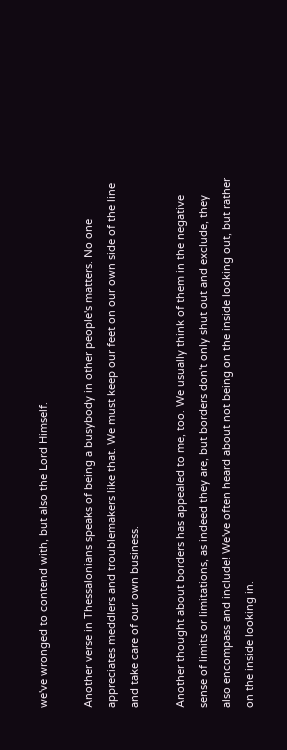we've wronged to contend with, but also the Lord Himself.

Another verse in Thessalonians speaks of being a busybody in other people's matters. No one appreciates meddlers and troublemakers like that. We must keep our feet on our own side of the line and take care of our own business.

Another thought about borders has appealed to me, too. We usually think of them in the negative sense of limits or limitations, as indeed they are, but borders don't only shut out and exclude, they also encompass and include! We've often heard about not being on the inside looking out, but rather on the inside looking in.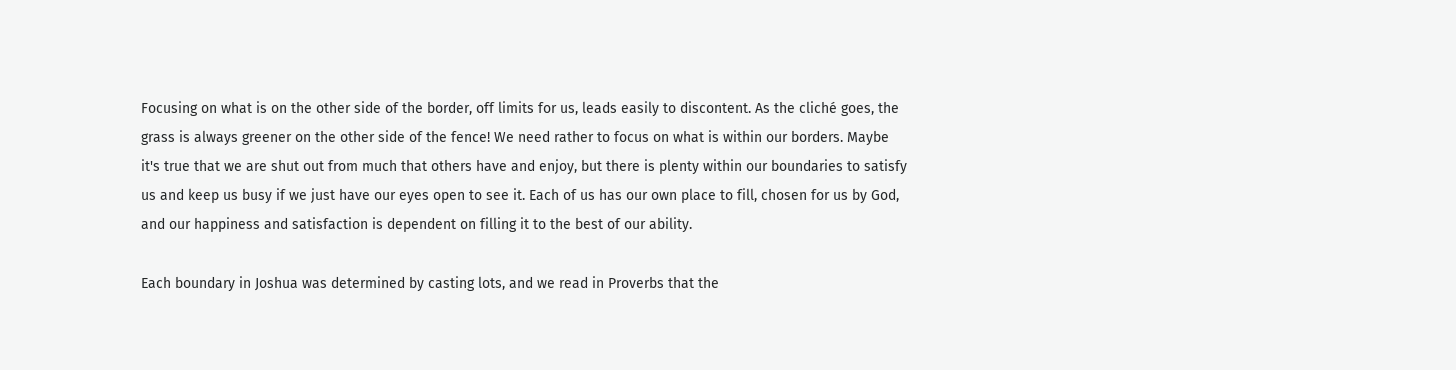Focusing on what is on the other side of the border, off limits for us, leads easily to discontent. As the cliché goes, the grass is always greener on the other side of the fence! We need rather to focus on what is within our borders. Maybe it's true that we are shut out from much that others have and enjoy, but there is plenty within our boundaries to satisfy us and keep us busy if we just have our eyes open to see it. Each of us has our own place to fill, chosen for us by God, and our happiness and satisfaction is dependent on filling it to the best of our ability.

Each boundary in Joshua was determined by casting lots, and we read in Proverbs that the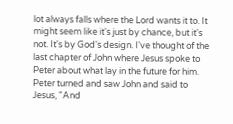lot always falls where the Lord wants it to. It might seem like it's just by chance, but it's not. It's by God's design. I've thought of the last chapter of John where Jesus spoke to Peter about what lay in the future for him. Peter turned and saw John and said to Jesus, "And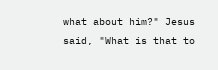what about him?" Jesus said, "What is that to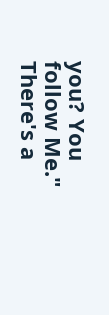you? You follow Me." There's a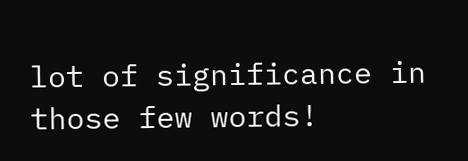lot of significance in those few words!